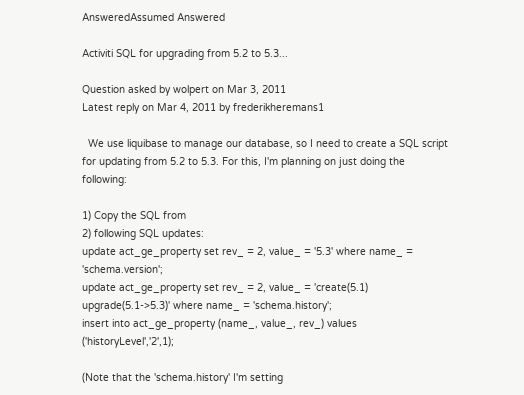AnsweredAssumed Answered

Activiti SQL for upgrading from 5.2 to 5.3...

Question asked by wolpert on Mar 3, 2011
Latest reply on Mar 4, 2011 by frederikheremans1

  We use liquibase to manage our database, so I need to create a SQL script for updating from 5.2 to 5.3. For this, I'm planning on just doing the following:

1) Copy the SQL from
2) following SQL updates:
update act_ge_property set rev_ = 2, value_ = '5.3' where name_ = 'schema.version';
update act_ge_property set rev_ = 2, value_ = 'create(5.1) upgrade(5.1->5.3)' where name_ = 'schema.history';
insert into act_ge_property (name_, value_, rev_) values ('historyLevel','2',1);

(Note that the 'schema.history' I'm setting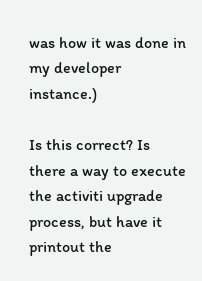was how it was done in my developer instance.)

Is this correct? Is there a way to execute the activiti upgrade process, but have it printout the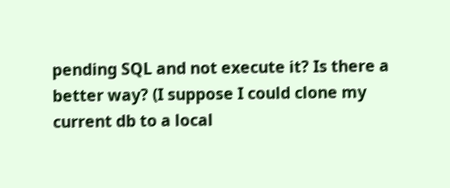pending SQL and not execute it? Is there a better way? (I suppose I could clone my current db to a local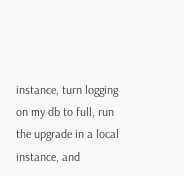instance, turn logging on my db to full, run the upgrade in a local instance, and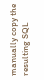manually copy the resulting SQL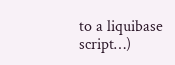to a liquibase script…)